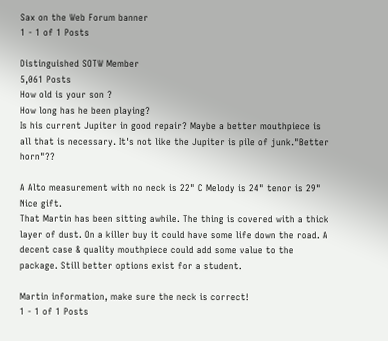Sax on the Web Forum banner
1 - 1 of 1 Posts

Distinguished SOTW Member
5,061 Posts
How old is your son ?
How long has he been playing?
Is his current Jupiter in good repair? Maybe a better mouthpiece is all that is necessary. It's not like the Jupiter is pile of junk."Better horn"??

A Alto measurement with no neck is 22" C Melody is 24" tenor is 29"
Nice gift.
That Martin has been sitting awhile. The thing is covered with a thick layer of dust. On a killer buy it could have some life down the road. A decent case & quality mouthpiece could add some value to the package. Still better options exist for a student.

Martin information, make sure the neck is correct!
1 - 1 of 1 Posts